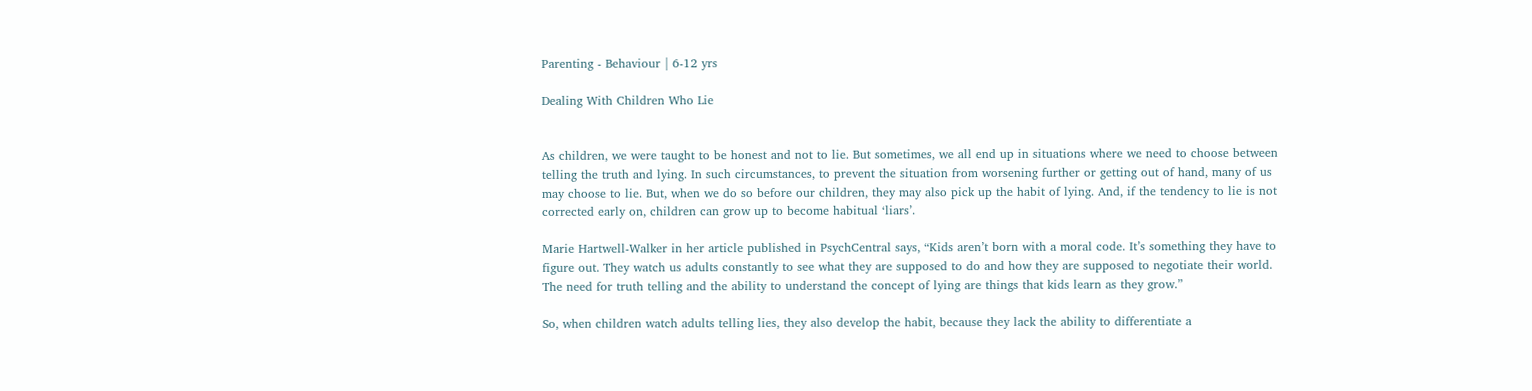Parenting - Behaviour | 6-12 yrs

Dealing With Children Who Lie


As children, we were taught to be honest and not to lie. But sometimes, we all end up in situations where we need to choose between telling the truth and lying. In such circumstances, to prevent the situation from worsening further or getting out of hand, many of us may choose to lie. But, when we do so before our children, they may also pick up the habit of lying. And, if the tendency to lie is not corrected early on, children can grow up to become habitual ‘liars’.

Marie Hartwell-Walker in her article published in PsychCentral says, “Kids aren’t born with a moral code. It’s something they have to figure out. They watch us adults constantly to see what they are supposed to do and how they are supposed to negotiate their world. The need for truth telling and the ability to understand the concept of lying are things that kids learn as they grow.”

So, when children watch adults telling lies, they also develop the habit, because they lack the ability to differentiate a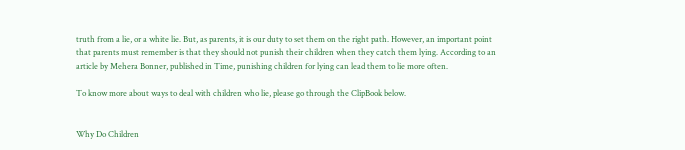truth from a lie, or a white lie. But, as parents, it is our duty to set them on the right path. However, an important point that parents must remember is that they should not punish their children when they catch them lying. According to an article by Mehera Bonner, published in Time, punishing children for lying can lead them to lie more often.

To know more about ways to deal with children who lie, please go through the ClipBook below.


Why Do Children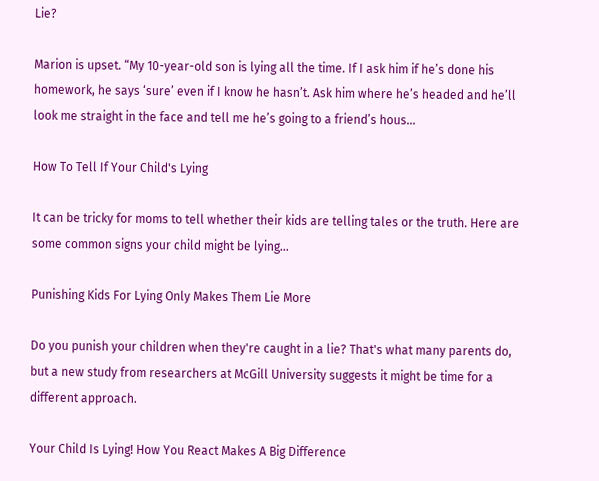Lie?

Marion is upset. “My 10-year-old son is lying all the time. If I ask him if he’s done his homework, he says ‘sure’ even if I know he hasn’t. Ask him where he’s headed and he’ll look me straight in the face and tell me he’s going to a friend’s hous...

How To Tell If Your Child's Lying

It can be tricky for moms to tell whether their kids are telling tales or the truth. Here are some common signs your child might be lying...

Punishing Kids For Lying Only Makes Them Lie More

Do you punish your children when they're caught in a lie? That's what many parents do, but a new study from researchers at McGill University suggests it might be time for a different approach.

Your Child Is Lying! How You React Makes A Big Difference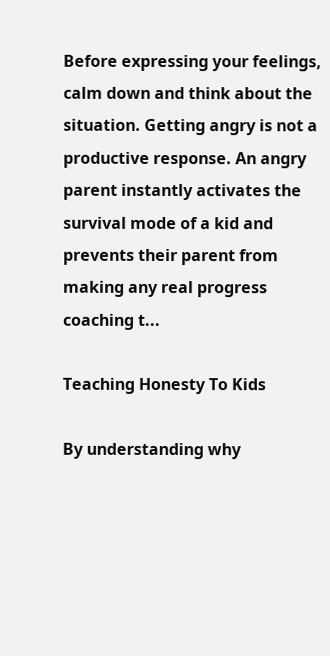Before expressing your feelings, calm down and think about the situation. Getting angry is not a productive response. An angry parent instantly activates the survival mode of a kid and prevents their parent from making any real progress coaching t...

Teaching Honesty To Kids

By understanding why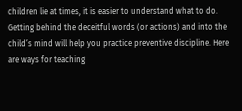children lie at times, it is easier to understand what to do. Getting behind the deceitful words (or actions) and into the child’s mind will help you practice preventive discipline. Here are ways for teaching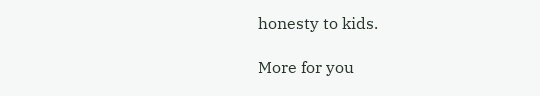honesty to kids.

More for you